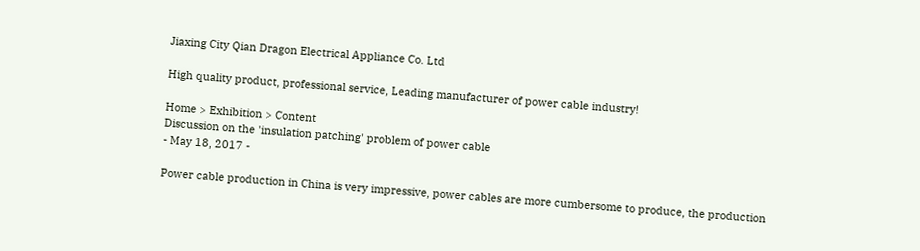Jiaxing City Qian Dragon Electrical Appliance Co. Ltd

High quality product, professional service, Leading manufacturer of power cable industry!

Home > Exhibition > Content
Discussion on the 'insulation patching' problem of power cable
- May 18, 2017 -

Power cable production in China is very impressive, power cables are more cumbersome to produce, the production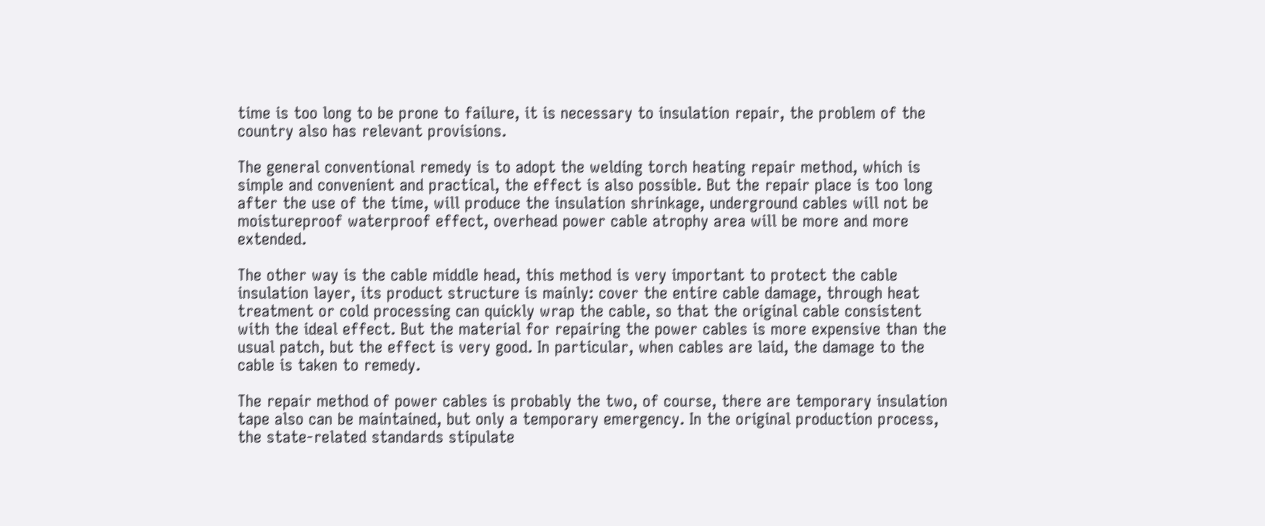time is too long to be prone to failure, it is necessary to insulation repair, the problem of the country also has relevant provisions.

The general conventional remedy is to adopt the welding torch heating repair method, which is simple and convenient and practical, the effect is also possible. But the repair place is too long after the use of the time, will produce the insulation shrinkage, underground cables will not be moistureproof waterproof effect, overhead power cable atrophy area will be more and more extended.

The other way is the cable middle head, this method is very important to protect the cable insulation layer, its product structure is mainly: cover the entire cable damage, through heat treatment or cold processing can quickly wrap the cable, so that the original cable consistent with the ideal effect. But the material for repairing the power cables is more expensive than the usual patch, but the effect is very good. In particular, when cables are laid, the damage to the cable is taken to remedy.

The repair method of power cables is probably the two, of course, there are temporary insulation tape also can be maintained, but only a temporary emergency. In the original production process, the state-related standards stipulate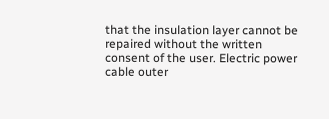that the insulation layer cannot be repaired without the written consent of the user. Electric power cable outer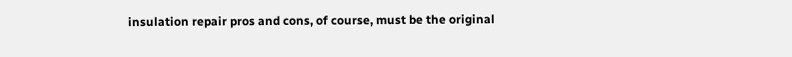insulation repair pros and cons, of course, must be the original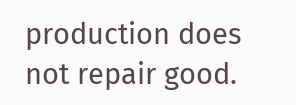production does not repair good.